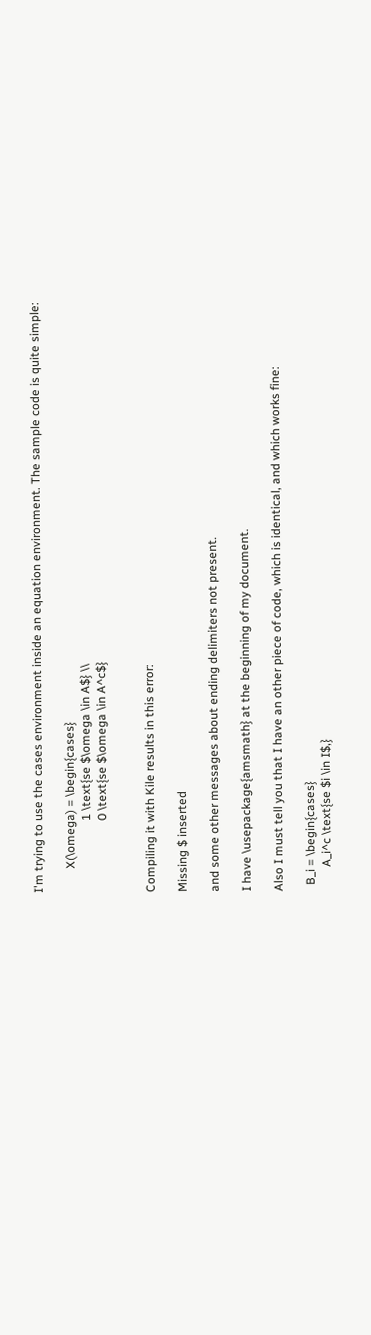I'm trying to use the cases environment inside an equation environment. The sample code is quite simple:

        X(\omega) = \begin{cases}
                        1 \text{se $\omega \in A$} \\
                        0 \text{se $\omega \in A^c$}


Compiling it with Kile results in this error:

Missing $ inserted

and some other messages about ending delimiters not present.

I have \usepackage{amsmath} at the beginning of my document.

Also I must tell you that I have an other piece of code, which is identical, and which works fine:

  B_i = \begin{cases}
        A_i^c \text{se $i \in I$,}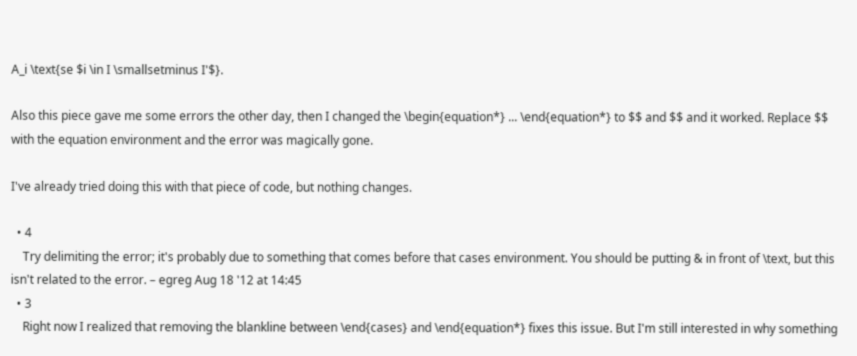A_i \text{se $i \in I \smallsetminus I'$}.

Also this piece gave me some errors the other day, then I changed the \begin{equation*} ... \end{equation*} to $$ and $$ and it worked. Replace $$ with the equation environment and the error was magically gone.

I've already tried doing this with that piece of code, but nothing changes.

  • 4
    Try delimiting the error; it's probably due to something that comes before that cases environment. You should be putting & in front of \text, but this isn't related to the error. – egreg Aug 18 '12 at 14:45
  • 3
    Right now I realized that removing the blankline between \end{cases} and \end{equation*} fixes this issue. But I'm still interested in why something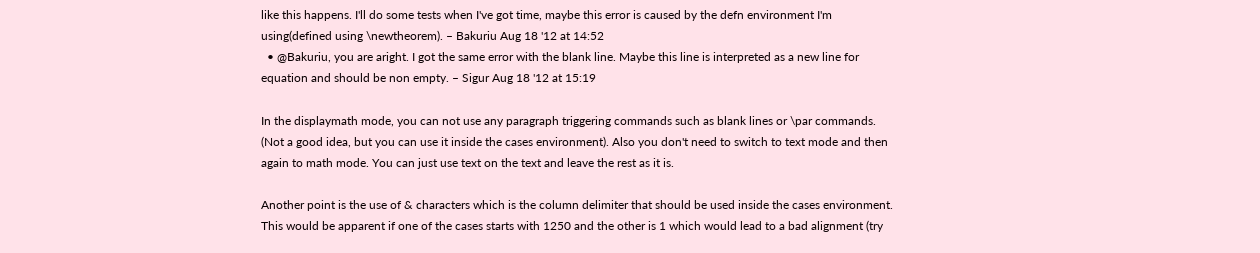like this happens. I'll do some tests when I've got time, maybe this error is caused by the defn environment I'm using(defined using \newtheorem). – Bakuriu Aug 18 '12 at 14:52
  • @Bakuriu, you are aright. I got the same error with the blank line. Maybe this line is interpreted as a new line for equation and should be non empty. – Sigur Aug 18 '12 at 15:19

In the displaymath mode, you can not use any paragraph triggering commands such as blank lines or \par commands. (Not a good idea, but you can use it inside the cases environment). Also you don't need to switch to text mode and then again to math mode. You can just use text on the text and leave the rest as it is.

Another point is the use of & characters which is the column delimiter that should be used inside the cases environment. This would be apparent if one of the cases starts with 1250 and the other is 1 which would lead to a bad alignment (try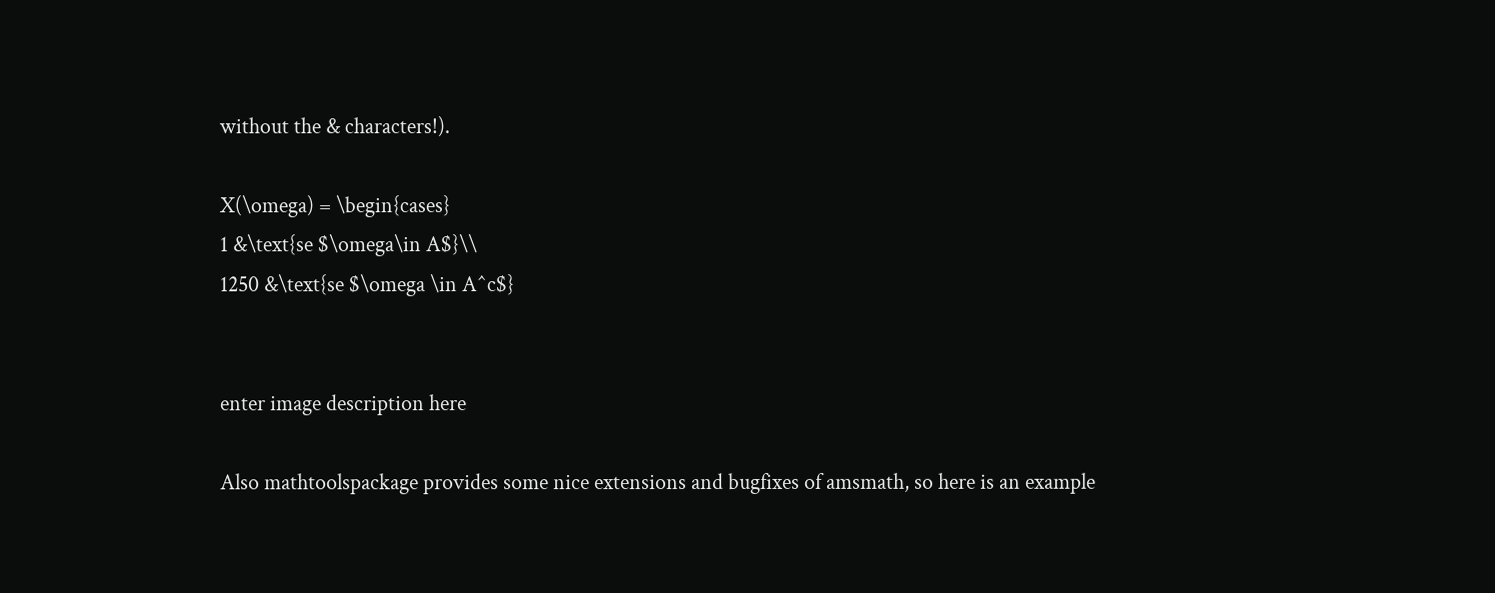without the & characters!).

X(\omega) = \begin{cases}
1 &\text{se $\omega\in A$}\\
1250 &\text{se $\omega \in A^c$}


enter image description here

Also mathtoolspackage provides some nice extensions and bugfixes of amsmath, so here is an example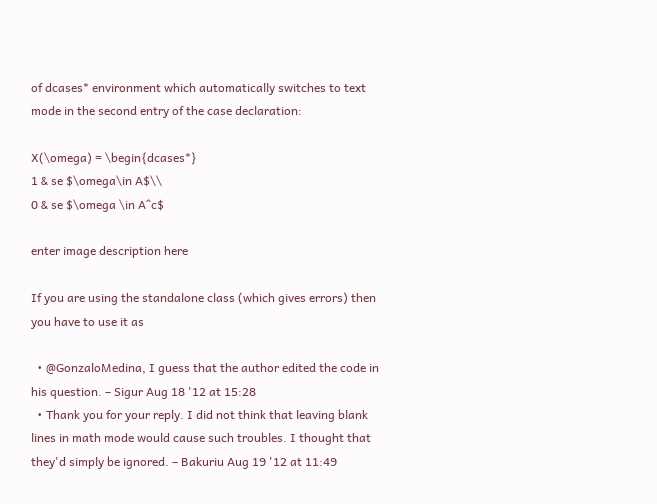of dcases* environment which automatically switches to text mode in the second entry of the case declaration:

X(\omega) = \begin{dcases*}
1 & se $\omega\in A$\\
0 & se $\omega \in A^c$

enter image description here

If you are using the standalone class (which gives errors) then you have to use it as

  • @GonzaloMedina, I guess that the author edited the code in his question. – Sigur Aug 18 '12 at 15:28
  • Thank you for your reply. I did not think that leaving blank lines in math mode would cause such troubles. I thought that they'd simply be ignored. – Bakuriu Aug 19 '12 at 11:49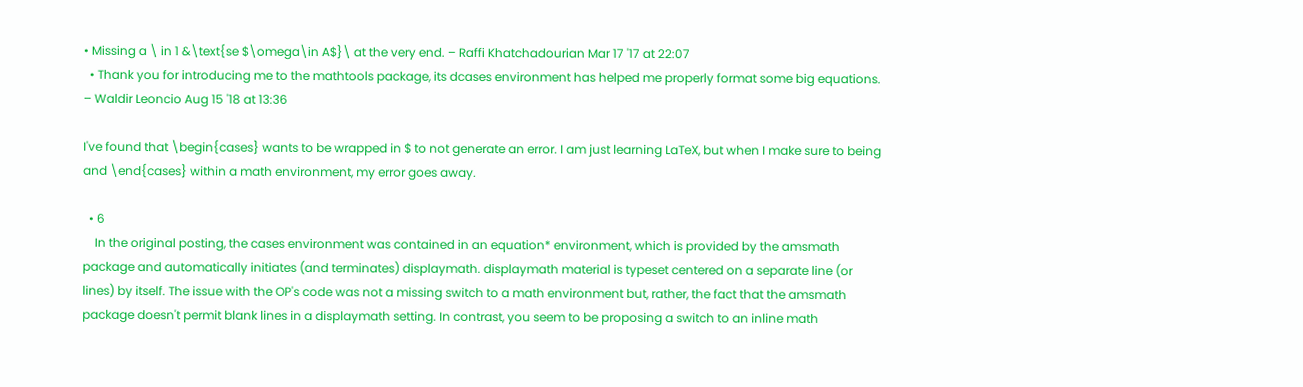• Missing a \ in 1 &\text{se $\omega\in A$}\ at the very end. – Raffi Khatchadourian Mar 17 '17 at 22:07
  • Thank you for introducing me to the mathtools package, its dcases environment has helped me properly format some big equations. – Waldir Leoncio Aug 15 '18 at 13:36

I've found that \begin{cases} wants to be wrapped in $ to not generate an error. I am just learning LaTeX, but when I make sure to being and \end{cases} within a math environment, my error goes away.

  • 6
    In the original posting, the cases environment was contained in an equation* environment, which is provided by the amsmath package and automatically initiates (and terminates) displaymath. displaymath material is typeset centered on a separate line (or lines) by itself. The issue with the OP's code was not a missing switch to a math environment but, rather, the fact that the amsmath package doesn't permit blank lines in a displaymath setting. In contrast, you seem to be proposing a switch to an inline math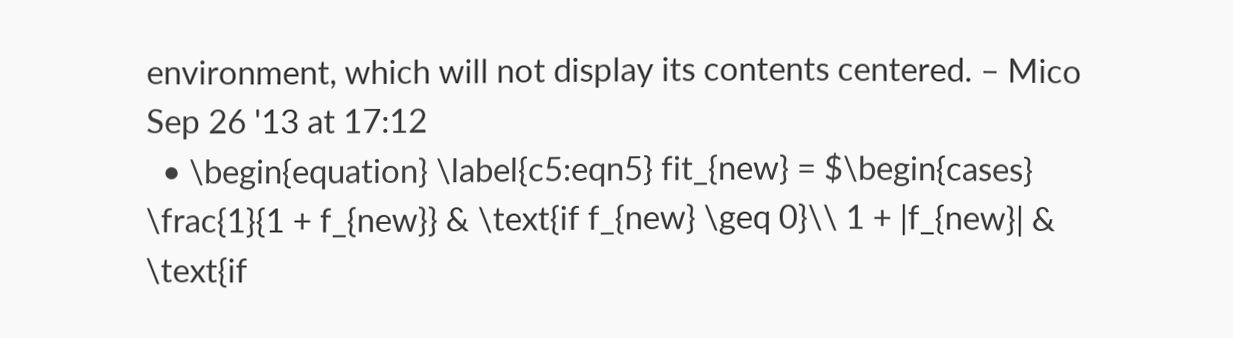environment, which will not display its contents centered. – Mico Sep 26 '13 at 17:12
  • \begin{equation} \label{c5:eqn5} fit_{new} = $\begin{cases} \frac{1}{1 + f_{new}} & \text{if f_{new} \geq 0}\\ 1 + |f_{new}| & \text{if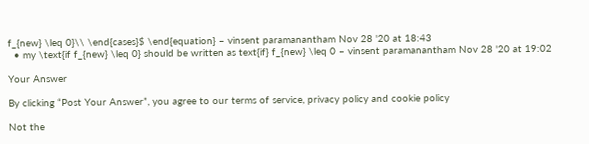f_{new} \leq 0}\\ \end{cases}$ \end{equation} – vinsent paramanantham Nov 28 '20 at 18:43
  • my \text{if f_{new} \leq 0} should be written as text{if} f_{new} \leq 0 – vinsent paramanantham Nov 28 '20 at 19:02

Your Answer

By clicking “Post Your Answer”, you agree to our terms of service, privacy policy and cookie policy

Not the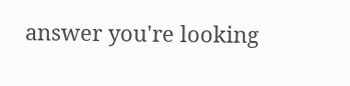answer you're looking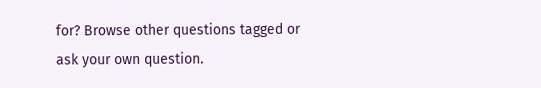for? Browse other questions tagged or ask your own question.